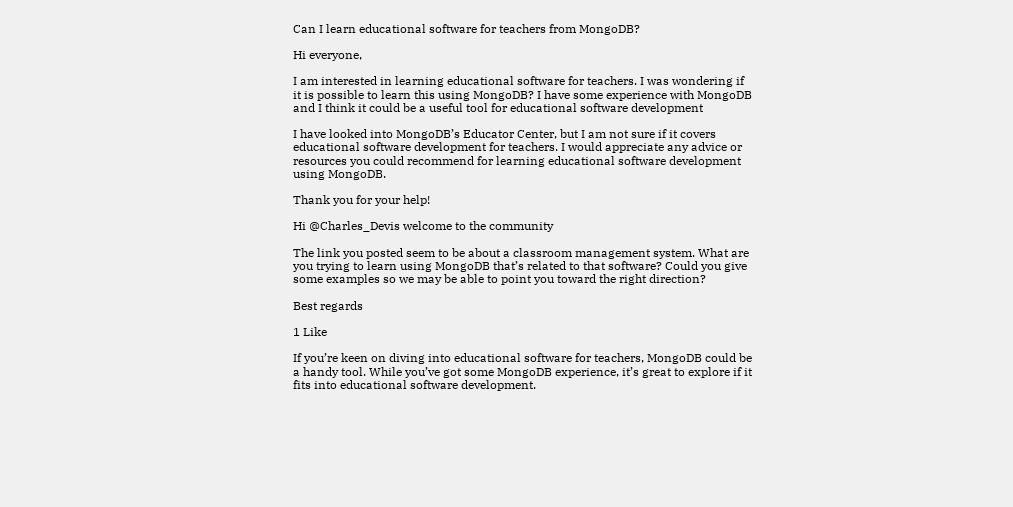Can I learn educational software for teachers from MongoDB?

Hi everyone,

I am interested in learning educational software for teachers. I was wondering if it is possible to learn this using MongoDB? I have some experience with MongoDB and I think it could be a useful tool for educational software development

I have looked into MongoDB’s Educator Center, but I am not sure if it covers educational software development for teachers. I would appreciate any advice or resources you could recommend for learning educational software development using MongoDB.

Thank you for your help!

Hi @Charles_Devis welcome to the community

The link you posted seem to be about a classroom management system. What are you trying to learn using MongoDB that’s related to that software? Could you give some examples so we may be able to point you toward the right direction?

Best regards

1 Like

If you’re keen on diving into educational software for teachers, MongoDB could be a handy tool. While you’ve got some MongoDB experience, it’s great to explore if it fits into educational software development.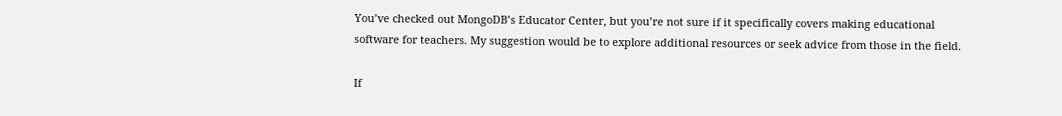You’ve checked out MongoDB’s Educator Center, but you’re not sure if it specifically covers making educational software for teachers. My suggestion would be to explore additional resources or seek advice from those in the field.

If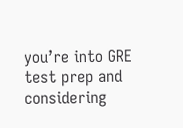you’re into GRE test prep and considering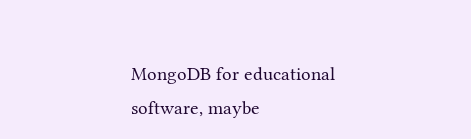MongoDB for educational software, maybe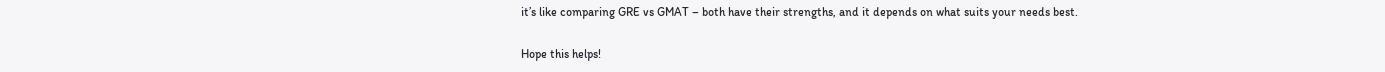it’s like comparing GRE vs GMAT – both have their strengths, and it depends on what suits your needs best.

Hope this helps!